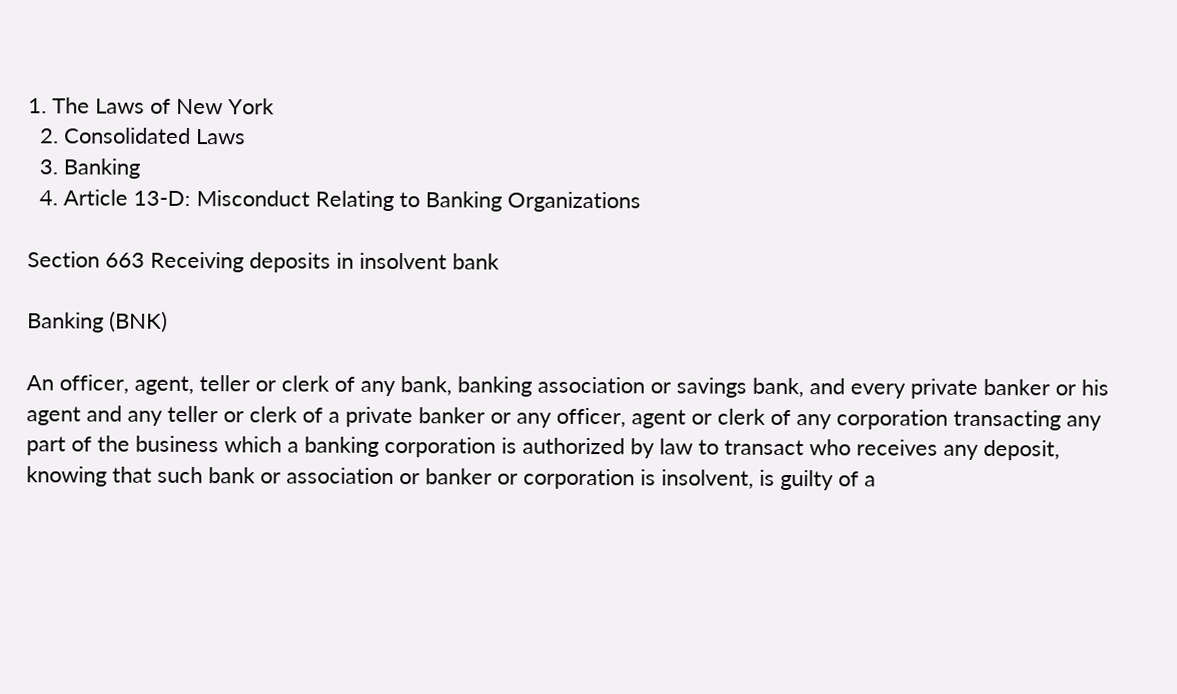1. The Laws of New York
  2. Consolidated Laws
  3. Banking
  4. Article 13-D: Misconduct Relating to Banking Organizations

Section 663 Receiving deposits in insolvent bank

Banking (BNK)

An officer, agent, teller or clerk of any bank, banking association or savings bank, and every private banker or his agent and any teller or clerk of a private banker or any officer, agent or clerk of any corporation transacting any part of the business which a banking corporation is authorized by law to transact who receives any deposit, knowing that such bank or association or banker or corporation is insolvent, is guilty of a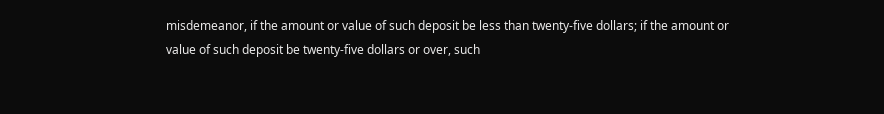misdemeanor, if the amount or value of such deposit be less than twenty-five dollars; if the amount or value of such deposit be twenty-five dollars or over, such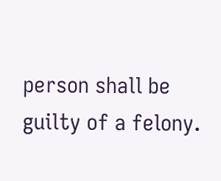person shall be guilty of a felony.